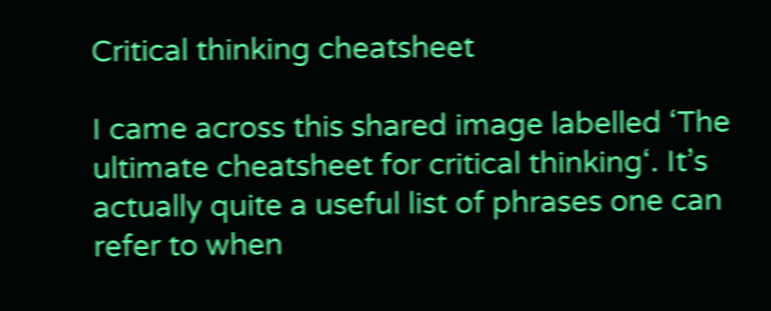Critical thinking cheatsheet

I came across this shared image labelled ‘The ultimate cheatsheet for critical thinking‘. It’s actually quite a useful list of phrases one can refer to when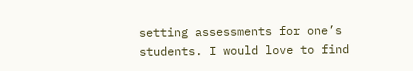setting assessments for one’s students. I would love to find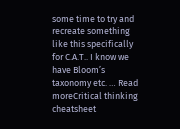some time to try and recreate something like this specifically for C.A.T.. I know we have Bloom’s taxonomy etc. … Read moreCritical thinking cheatsheet